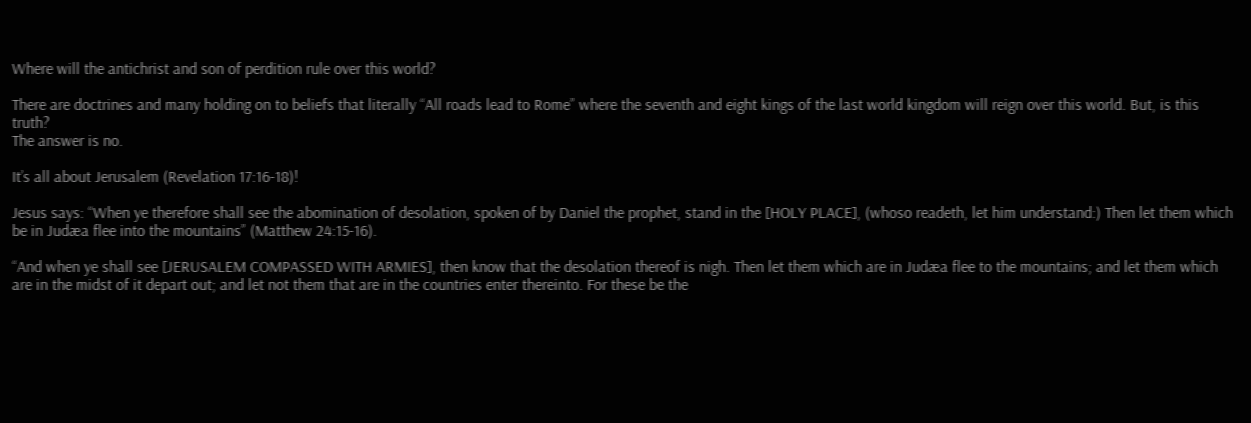Where will the antichrist and son of perdition rule over this world?

There are doctrines and many holding on to beliefs that literally “All roads lead to Rome” where the seventh and eight kings of the last world kingdom will reign over this world. But, is this truth?
The answer is no.

It’s all about Jerusalem (Revelation 17:16-18)!

Jesus says: “When ye therefore shall see the abomination of desolation, spoken of by Daniel the prophet, stand in the [HOLY PLACE], (whoso readeth, let him understand:) Then let them which be in Judæa flee into the mountains” (Matthew 24:15-16).

“And when ye shall see [JERUSALEM COMPASSED WITH ARMIES], then know that the desolation thereof is nigh. Then let them which are in Judæa flee to the mountains; and let them which are in the midst of it depart out; and let not them that are in the countries enter thereinto. For these be the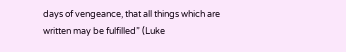days of vengeance, that all things which are written may be fulfilled” (Luke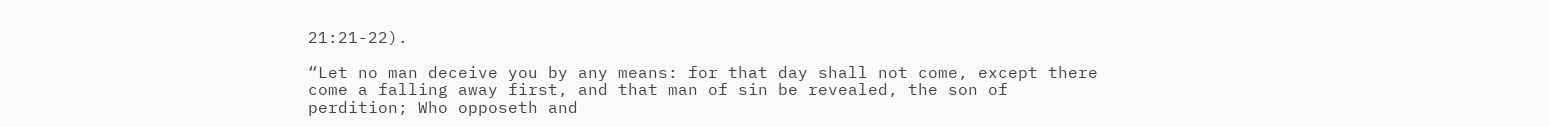21:21-22).

“Let no man deceive you by any means: for that day shall not come, except there come a falling away first, and that man of sin be revealed, the son of perdition; Who opposeth and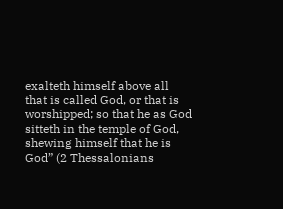exalteth himself above all that is called God, or that is worshipped; so that he as God sitteth in the temple of God, shewing himself that he is God” (2 Thessalonians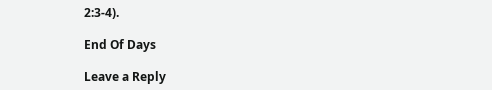2:3-4).

End Of Days

Leave a Reply